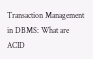Transaction Management in DBMS: What are ACID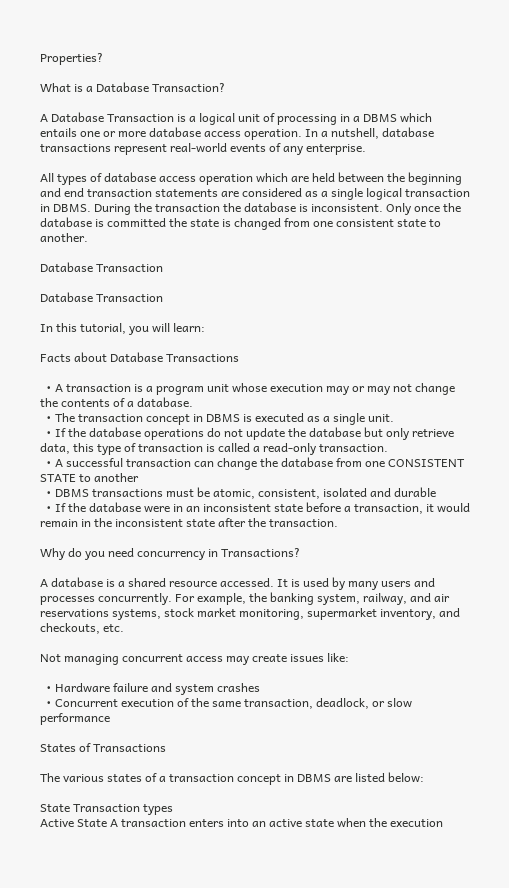Properties?

What is a Database Transaction?

A Database Transaction is a logical unit of processing in a DBMS which entails one or more database access operation. In a nutshell, database transactions represent real-world events of any enterprise.

All types of database access operation which are held between the beginning and end transaction statements are considered as a single logical transaction in DBMS. During the transaction the database is inconsistent. Only once the database is committed the state is changed from one consistent state to another.

Database Transaction

Database Transaction

In this tutorial, you will learn:

Facts about Database Transactions

  • A transaction is a program unit whose execution may or may not change the contents of a database.
  • The transaction concept in DBMS is executed as a single unit.
  • If the database operations do not update the database but only retrieve data, this type of transaction is called a read-only transaction.
  • A successful transaction can change the database from one CONSISTENT STATE to another
  • DBMS transactions must be atomic, consistent, isolated and durable
  • If the database were in an inconsistent state before a transaction, it would remain in the inconsistent state after the transaction.

Why do you need concurrency in Transactions?

A database is a shared resource accessed. It is used by many users and processes concurrently. For example, the banking system, railway, and air reservations systems, stock market monitoring, supermarket inventory, and checkouts, etc.

Not managing concurrent access may create issues like:

  • Hardware failure and system crashes
  • Concurrent execution of the same transaction, deadlock, or slow performance

States of Transactions

The various states of a transaction concept in DBMS are listed below:

State Transaction types
Active State A transaction enters into an active state when the execution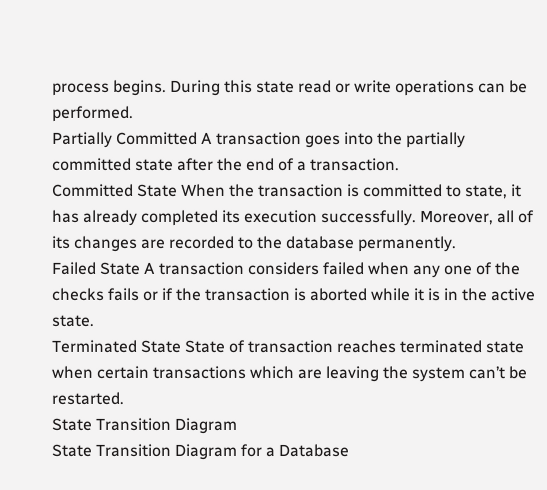process begins. During this state read or write operations can be performed.
Partially Committed A transaction goes into the partially committed state after the end of a transaction.
Committed State When the transaction is committed to state, it has already completed its execution successfully. Moreover, all of its changes are recorded to the database permanently.
Failed State A transaction considers failed when any one of the checks fails or if the transaction is aborted while it is in the active state.
Terminated State State of transaction reaches terminated state when certain transactions which are leaving the system can’t be restarted.
State Transition Diagram
State Transition Diagram for a Database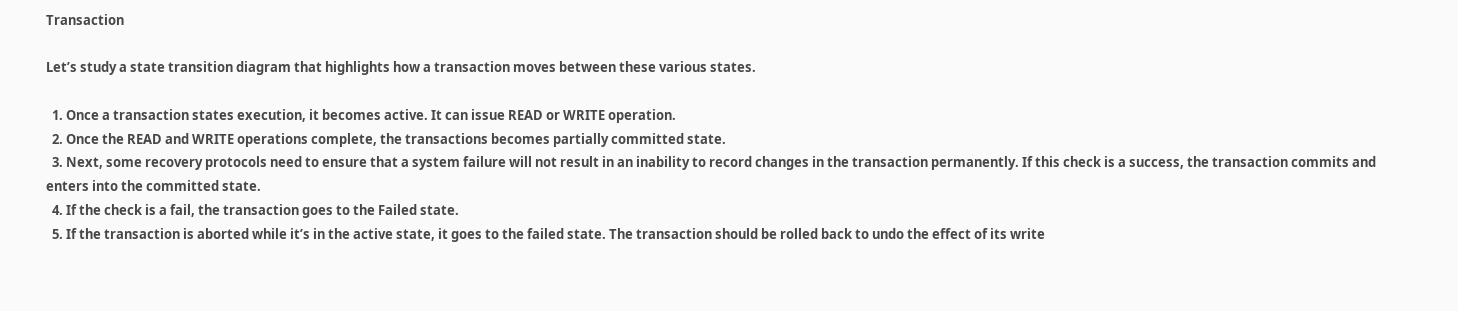Transaction

Let’s study a state transition diagram that highlights how a transaction moves between these various states.

  1. Once a transaction states execution, it becomes active. It can issue READ or WRITE operation.
  2. Once the READ and WRITE operations complete, the transactions becomes partially committed state.
  3. Next, some recovery protocols need to ensure that a system failure will not result in an inability to record changes in the transaction permanently. If this check is a success, the transaction commits and enters into the committed state.
  4. If the check is a fail, the transaction goes to the Failed state.
  5. If the transaction is aborted while it’s in the active state, it goes to the failed state. The transaction should be rolled back to undo the effect of its write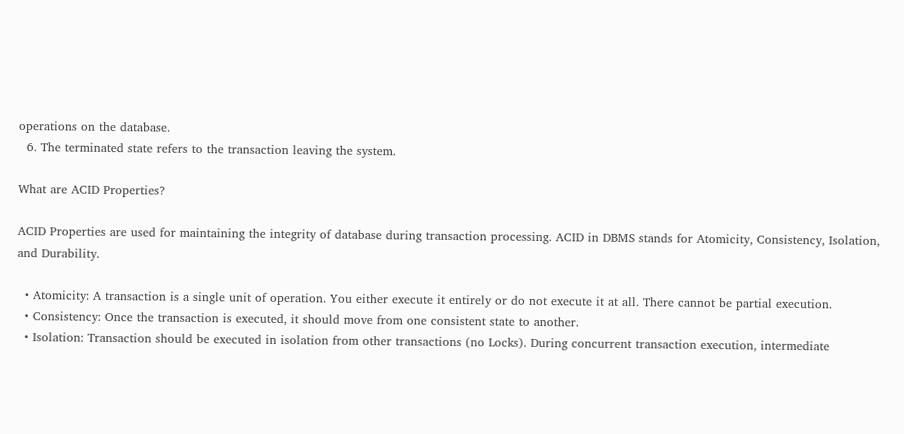operations on the database.
  6. The terminated state refers to the transaction leaving the system.

What are ACID Properties?

ACID Properties are used for maintaining the integrity of database during transaction processing. ACID in DBMS stands for Atomicity, Consistency, Isolation, and Durability.

  • Atomicity: A transaction is a single unit of operation. You either execute it entirely or do not execute it at all. There cannot be partial execution.
  • Consistency: Once the transaction is executed, it should move from one consistent state to another.
  • Isolation: Transaction should be executed in isolation from other transactions (no Locks). During concurrent transaction execution, intermediate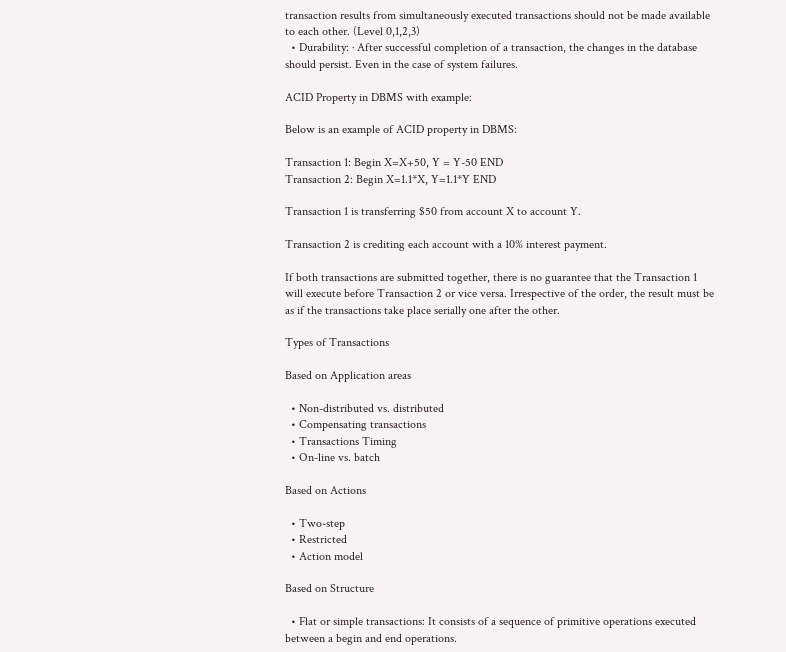transaction results from simultaneously executed transactions should not be made available to each other. (Level 0,1,2,3)
  • Durability: · After successful completion of a transaction, the changes in the database should persist. Even in the case of system failures.

ACID Property in DBMS with example:

Below is an example of ACID property in DBMS:

Transaction 1: Begin X=X+50, Y = Y-50 END
Transaction 2: Begin X=1.1*X, Y=1.1*Y END

Transaction 1 is transferring $50 from account X to account Y.

Transaction 2 is crediting each account with a 10% interest payment.

If both transactions are submitted together, there is no guarantee that the Transaction 1 will execute before Transaction 2 or vice versa. Irrespective of the order, the result must be as if the transactions take place serially one after the other.

Types of Transactions

Based on Application areas

  • Non-distributed vs. distributed
  • Compensating transactions
  • Transactions Timing
  • On-line vs. batch

Based on Actions

  • Two-step
  • Restricted
  • Action model

Based on Structure

  • Flat or simple transactions: It consists of a sequence of primitive operations executed between a begin and end operations.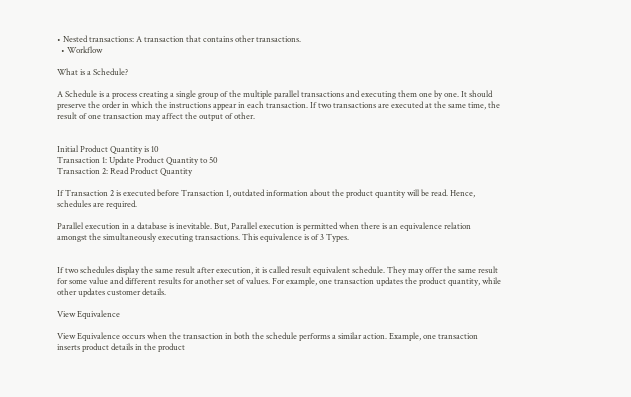• Nested transactions: A transaction that contains other transactions.
  • Workflow

What is a Schedule?

A Schedule is a process creating a single group of the multiple parallel transactions and executing them one by one. It should preserve the order in which the instructions appear in each transaction. If two transactions are executed at the same time, the result of one transaction may affect the output of other.


Initial Product Quantity is 10
Transaction 1: Update Product Quantity to 50
Transaction 2: Read Product Quantity

If Transaction 2 is executed before Transaction 1, outdated information about the product quantity will be read. Hence, schedules are required.

Parallel execution in a database is inevitable. But, Parallel execution is permitted when there is an equivalence relation amongst the simultaneously executing transactions. This equivalence is of 3 Types.


If two schedules display the same result after execution, it is called result equivalent schedule. They may offer the same result for some value and different results for another set of values. For example, one transaction updates the product quantity, while other updates customer details.

View Equivalence

View Equivalence occurs when the transaction in both the schedule performs a similar action. Example, one transaction inserts product details in the product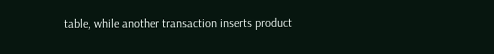table, while another transaction inserts product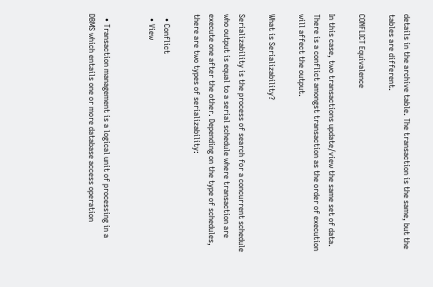details in the archive table. The transaction is the same, but the tables are different.

CONFLICT Equivalence

In this case, two transactions update/view the same set of data. There is a conflict amongst transaction as the order of execution will affect the output.

What is Serializability?

Serializability is the process of search for a concurrent schedule who output is equal to a serial schedule where transaction are execute one after the other. Depending on the type of schedules, there are two types of serializability:

  • Conflict
  • View


  • Transaction management is a logical unit of processing in a DBMS which entails one or more database access operation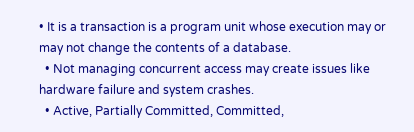• It is a transaction is a program unit whose execution may or may not change the contents of a database.
  • Not managing concurrent access may create issues like hardware failure and system crashes.
  • Active, Partially Committed, Committed,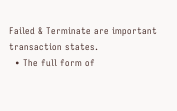Failed & Terminate are important transaction states.
  • The full form of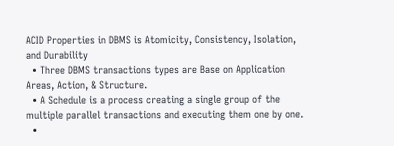ACID Properties in DBMS is Atomicity, Consistency, Isolation, and Durability
  • Three DBMS transactions types are Base on Application Areas, Action, & Structure.
  • A Schedule is a process creating a single group of the multiple parallel transactions and executing them one by one.
  •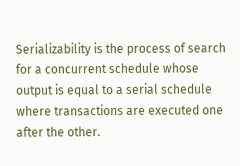Serializability is the process of search for a concurrent schedule whose output is equal to a serial schedule where transactions are executed one after the other.